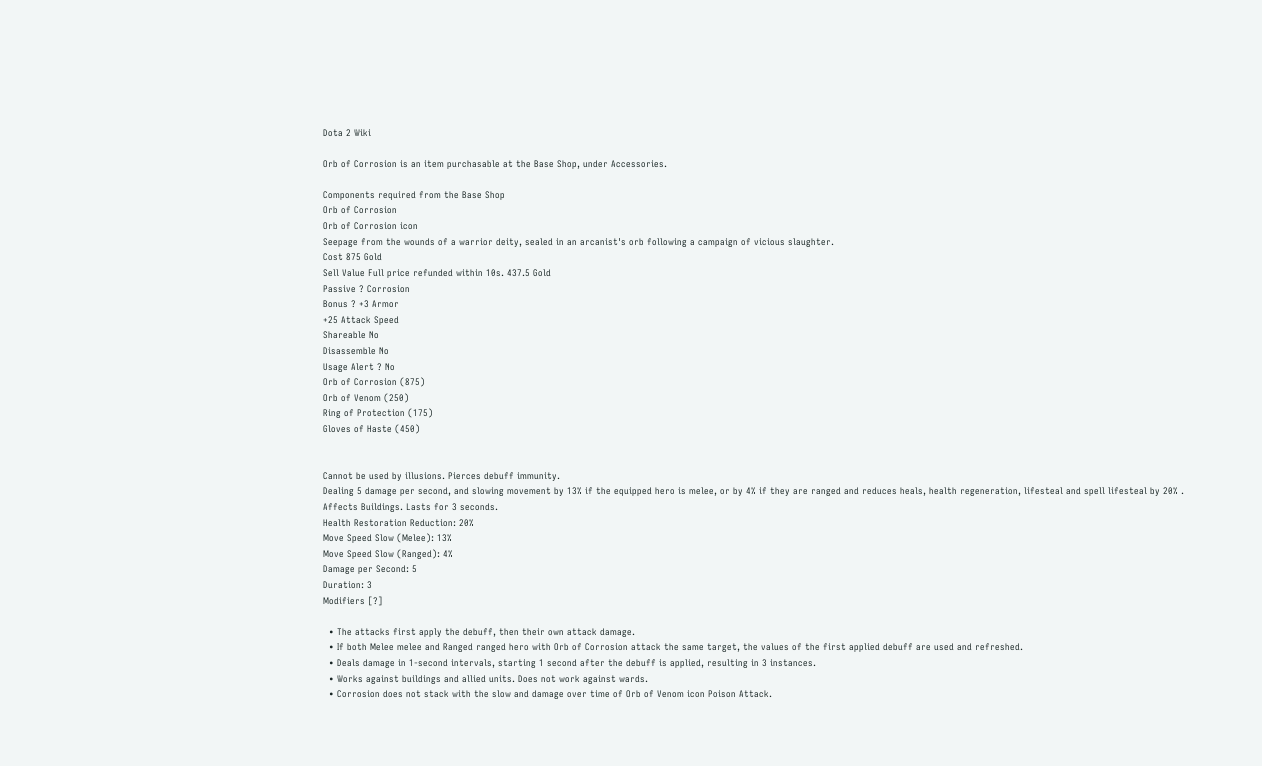Dota 2 Wiki

Orb of Corrosion is an item purchasable at the Base Shop, under Accessories.

Components required from the Base Shop
Orb of Corrosion
Orb of Corrosion icon
Seepage from the wounds of a warrior deity, sealed in an arcanist's orb following a campaign of vicious slaughter.
Cost 875 Gold
Sell Value Full price refunded within 10s. 437.5 Gold
Passive ? Corrosion
Bonus ? +3 Armor
+25 Attack Speed
Shareable No
Disassemble No
Usage Alert ? No
Orb of Corrosion (875)
Orb of Venom (250)
Ring of Protection (175)
Gloves of Haste (450)


Cannot be used by illusions. Pierces debuff immunity.
Dealing 5 damage per second, and slowing movement by 13% if the equipped hero is melee, or by 4% if they are ranged and reduces heals, health regeneration, lifesteal and spell lifesteal by 20% . Affects Buildings. Lasts for 3 seconds.
Health Restoration Reduction: 20%
Move Speed Slow (Melee): 13%
Move Speed Slow (Ranged): 4%
Damage per Second: 5
Duration: 3
Modifiers [?]

  • The attacks first apply the debuff, then their own attack damage.
  • If both Melee melee and Ranged ranged hero with Orb of Corrosion attack the same target, the values of the first applied debuff are used and refreshed.
  • Deals damage in 1-second intervals, starting 1 second after the debuff is applied, resulting in 3 instances.
  • Works against buildings and allied units. Does not work against wards.
  • Corrosion does not stack with the slow and damage over time of Orb of Venom icon Poison Attack.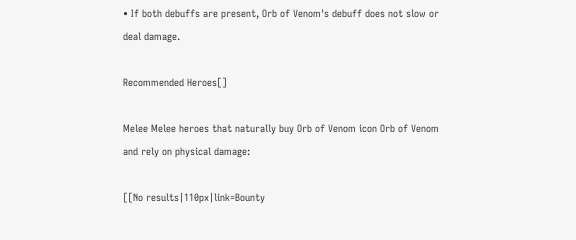• If both debuffs are present, Orb of Venom's debuff does not slow or deal damage.

Recommended Heroes[]

Melee Melee heroes that naturally buy Orb of Venom icon Orb of Venom and rely on physical damage:

[[No results|110px|link=Bounty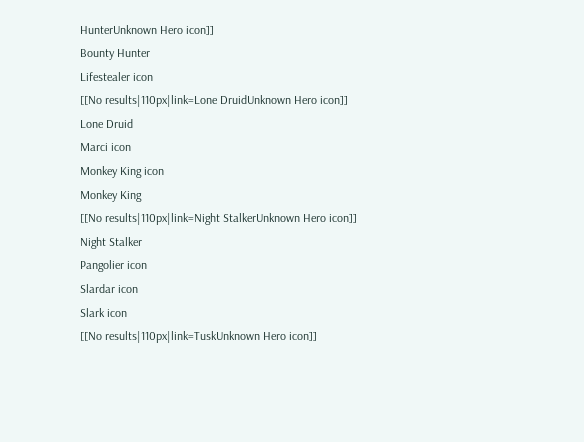HunterUnknown Hero icon]]
Bounty Hunter
Lifestealer icon
[[No results|110px|link=Lone DruidUnknown Hero icon]]
Lone Druid
Marci icon
Monkey King icon
Monkey King
[[No results|110px|link=Night StalkerUnknown Hero icon]]
Night Stalker
Pangolier icon
Slardar icon
Slark icon
[[No results|110px|link=TuskUnknown Hero icon]]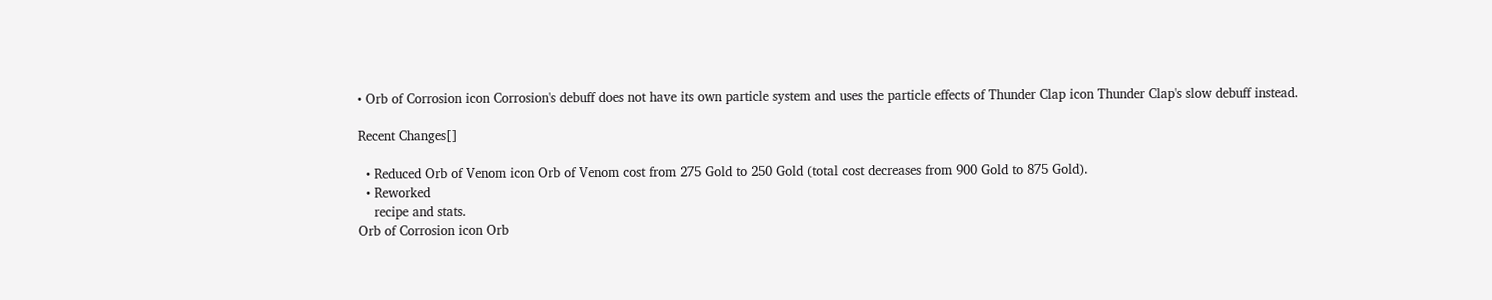• Orb of Corrosion icon Corrosion's debuff does not have its own particle system and uses the particle effects of Thunder Clap icon Thunder Clap's slow debuff instead.

Recent Changes[]

  • Reduced Orb of Venom icon Orb of Venom cost from 275 Gold to 250 Gold (total cost decreases from 900 Gold to 875 Gold).
  • Reworked
    recipe and stats.
Orb of Corrosion icon Orb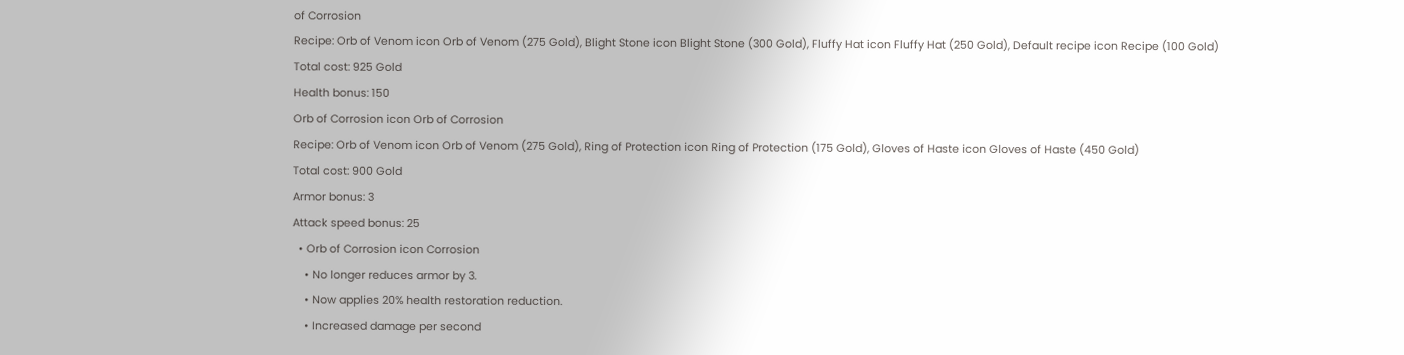of Corrosion
Recipe: Orb of Venom icon Orb of Venom (275 Gold), Blight Stone icon Blight Stone (300 Gold), Fluffy Hat icon Fluffy Hat (250 Gold), Default recipe icon Recipe (100 Gold)
Total cost: 925 Gold
Health bonus: 150
Orb of Corrosion icon Orb of Corrosion
Recipe: Orb of Venom icon Orb of Venom (275 Gold), Ring of Protection icon Ring of Protection (175 Gold), Gloves of Haste icon Gloves of Haste (450 Gold)
Total cost: 900 Gold
Armor bonus: 3
Attack speed bonus: 25
  • Orb of Corrosion icon Corrosion
    • No longer reduces armor by 3.
    • Now applies 20% health restoration reduction.
    • Increased damage per second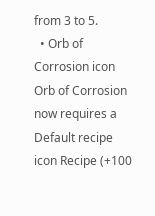from 3 to 5.
  • Orb of Corrosion icon Orb of Corrosion now requires a Default recipe icon Recipe (+100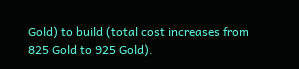Gold) to build (total cost increases from 825 Gold to 925 Gold).